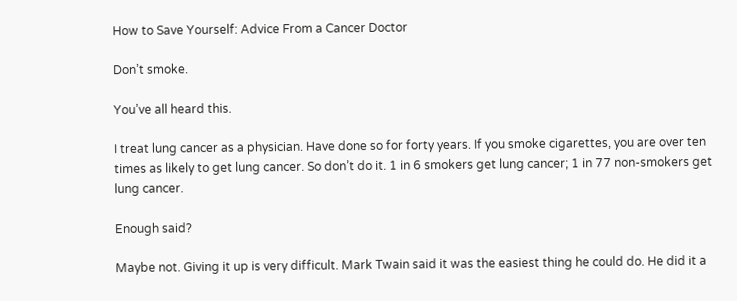How to Save Yourself: Advice From a Cancer Doctor

Don’t smoke.

You’ve all heard this.

I treat lung cancer as a physician. Have done so for forty years. If you smoke cigarettes, you are over ten times as likely to get lung cancer. So don’t do it. 1 in 6 smokers get lung cancer; 1 in 77 non-smokers get lung cancer.

Enough said?

Maybe not. Giving it up is very difficult. Mark Twain said it was the easiest thing he could do. He did it a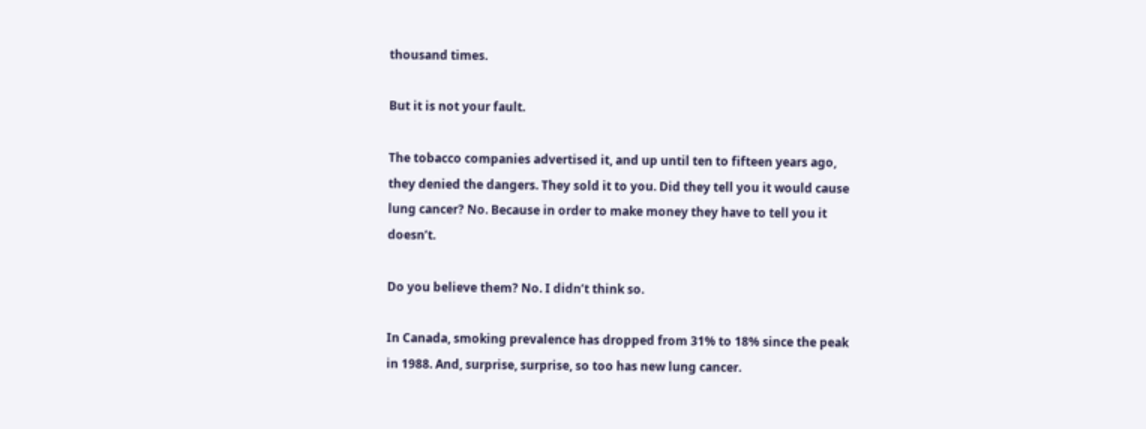thousand times.

But it is not your fault.

The tobacco companies advertised it, and up until ten to fifteen years ago, they denied the dangers. They sold it to you. Did they tell you it would cause lung cancer? No. Because in order to make money they have to tell you it doesn’t.

Do you believe them? No. I didn’t think so.

In Canada, smoking prevalence has dropped from 31% to 18% since the peak in 1988. And, surprise, surprise, so too has new lung cancer.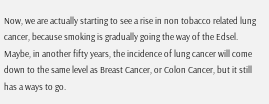Now, we are actually starting to see a rise in non tobacco related lung cancer, because smoking is gradually going the way of the Edsel. Maybe, in another fifty years, the incidence of lung cancer will come down to the same level as Breast Cancer, or Colon Cancer, but it still has a ways to go.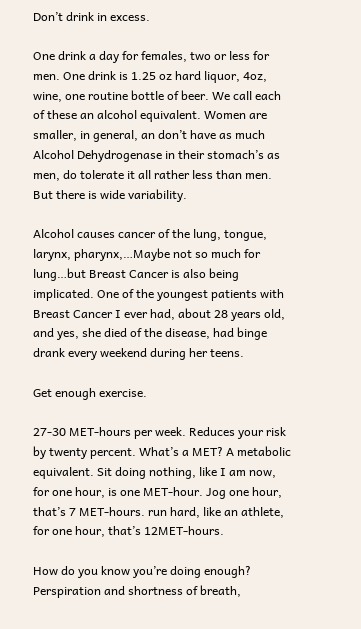Don’t drink in excess.

One drink a day for females, two or less for men. One drink is 1.25 oz hard liquor, 4oz, wine, one routine bottle of beer. We call each of these an alcohol equivalent. Women are smaller, in general, an don’t have as much Alcohol Dehydrogenase in their stomach’s as men, do tolerate it all rather less than men. But there is wide variability.

Alcohol causes cancer of the lung, tongue, larynx, pharynx,…Maybe not so much for lung…but Breast Cancer is also being implicated. One of the youngest patients with Breast Cancer I ever had, about 28 years old, and yes, she died of the disease, had binge drank every weekend during her teens.

Get enough exercise.

27-30 MET-hours per week. Reduces your risk by twenty percent. What’s a MET? A metabolic equivalent. Sit doing nothing, like I am now, for one hour, is one MET-hour. Jog one hour, that’s 7 MET-hours. run hard, like an athlete, for one hour, that’s 12MET-hours.

How do you know you’re doing enough? Perspiration and shortness of breath,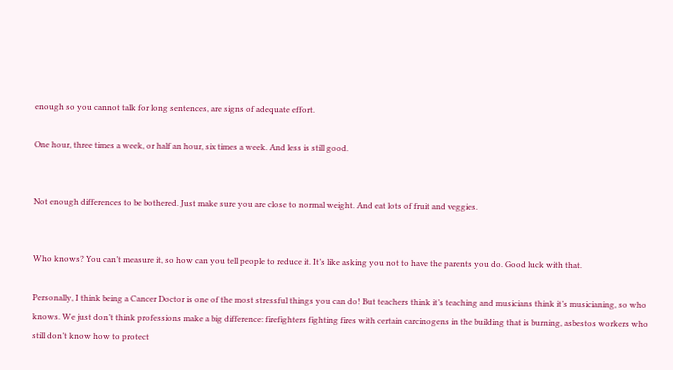enough so you cannot talk for long sentences, are signs of adequate effort.

One hour, three times a week, or half an hour, six times a week. And less is still good.


Not enough differences to be bothered. Just make sure you are close to normal weight. And eat lots of fruit and veggies.


Who knows? You can’t measure it, so how can you tell people to reduce it. It’s like asking you not to have the parents you do. Good luck with that.

Personally, I think being a Cancer Doctor is one of the most stressful things you can do! But teachers think it’s teaching and musicians think it’s musicianing, so who knows. We just don’t think professions make a big difference: firefighters fighting fires with certain carcinogens in the building that is burning, asbestos workers who still don’t know how to protect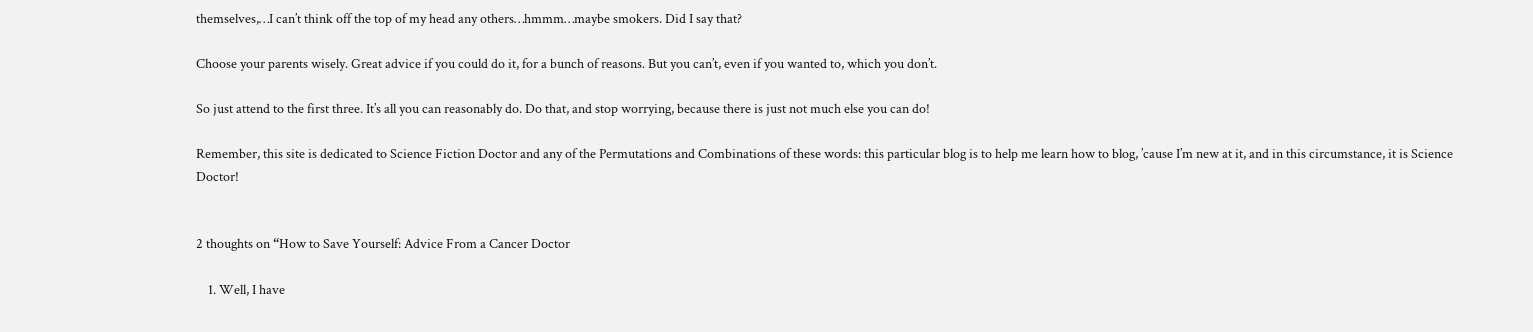themselves,…I can’t think off the top of my head any others…hmmm…maybe smokers. Did I say that?

Choose your parents wisely. Great advice if you could do it, for a bunch of reasons. But you can’t, even if you wanted to, which you don’t.

So just attend to the first three. It’s all you can reasonably do. Do that, and stop worrying, because there is just not much else you can do!

Remember, this site is dedicated to Science Fiction Doctor and any of the Permutations and Combinations of these words: this particular blog is to help me learn how to blog, ’cause I’m new at it, and in this circumstance, it is Science Doctor!


2 thoughts on “How to Save Yourself: Advice From a Cancer Doctor

    1. Well, I have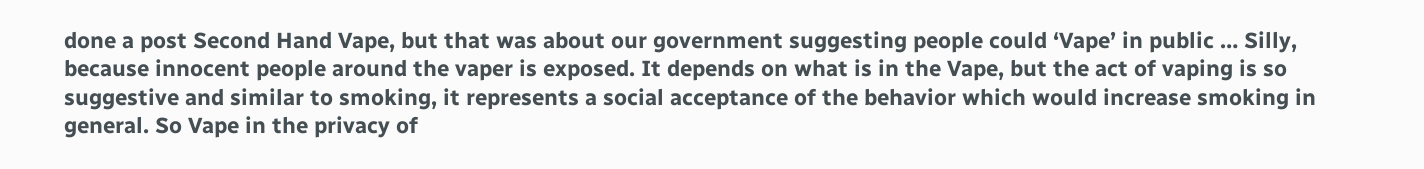done a post Second Hand Vape, but that was about our government suggesting people could ‘Vape’ in public … Silly, because innocent people around the vaper is exposed. It depends on what is in the Vape, but the act of vaping is so suggestive and similar to smoking, it represents a social acceptance of the behavior which would increase smoking in general. So Vape in the privacy of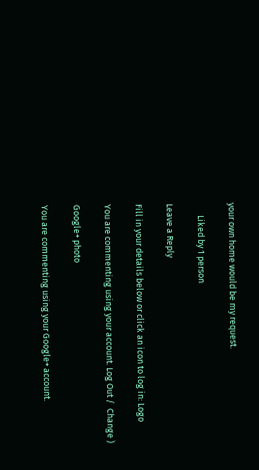your own home would be my request.

      Liked by 1 person

Leave a Reply

Fill in your details below or click an icon to log in: Logo

You are commenting using your account. Log Out /  Change )

Google+ photo

You are commenting using your Google+ account.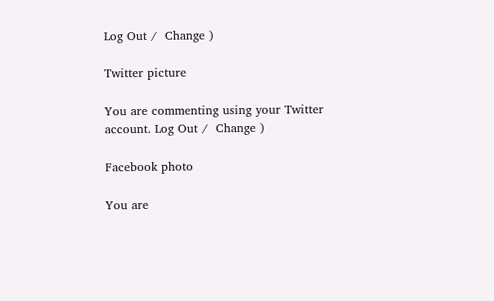Log Out /  Change )

Twitter picture

You are commenting using your Twitter account. Log Out /  Change )

Facebook photo

You are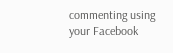commenting using your Facebook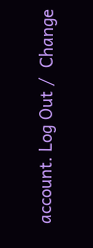account. Log Out /  Change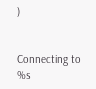)


Connecting to %s